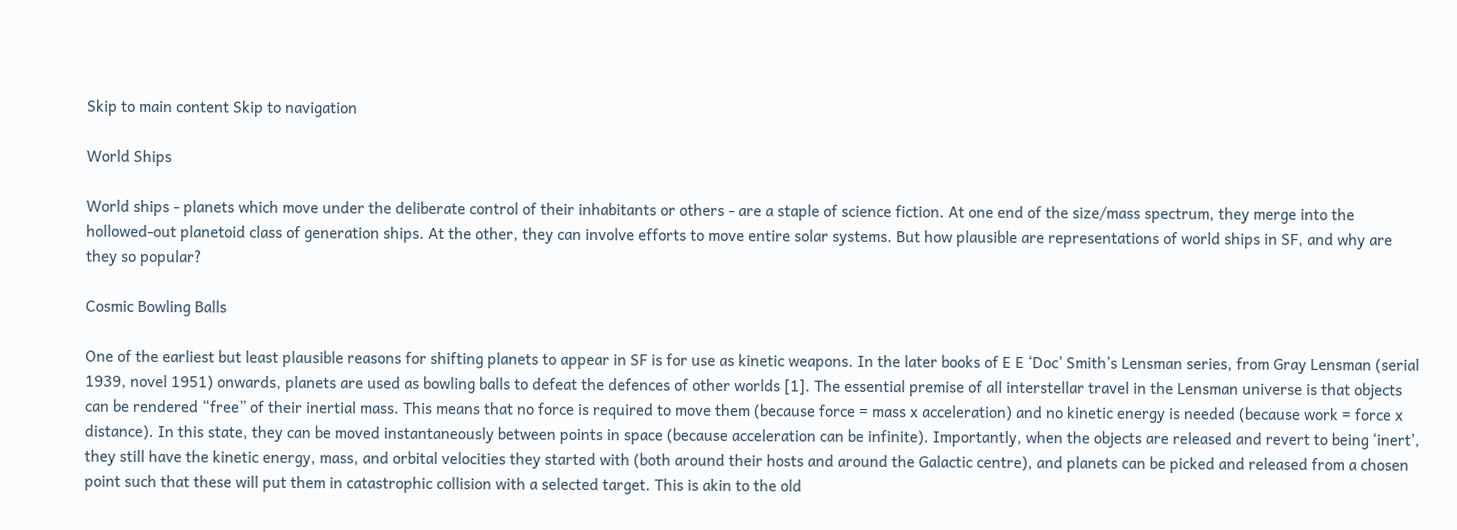Skip to main content Skip to navigation

World Ships

World ships - planets which move under the deliberate control of their inhabitants or others - are a staple of science fiction. At one end of the size/mass spectrum, they merge into the hollowed-out planetoid class of generation ships. At the other, they can involve efforts to move entire solar systems. But how plausible are representations of world ships in SF, and why are they so popular?

Cosmic Bowling Balls

One of the earliest but least plausible reasons for shifting planets to appear in SF is for use as kinetic weapons. In the later books of E E ‘Doc’ Smith’s Lensman series, from Gray Lensman (serial 1939, novel 1951) onwards, planets are used as bowling balls to defeat the defences of other worlds [1]. The essential premise of all interstellar travel in the Lensman universe is that objects can be rendered “free” of their inertial mass. This means that no force is required to move them (because force = mass x acceleration) and no kinetic energy is needed (because work = force x distance). In this state, they can be moved instantaneously between points in space (because acceleration can be infinite). Importantly, when the objects are released and revert to being ‘inert’, they still have the kinetic energy, mass, and orbital velocities they started with (both around their hosts and around the Galactic centre), and planets can be picked and released from a chosen point such that these will put them in catastrophic collision with a selected target. This is akin to the old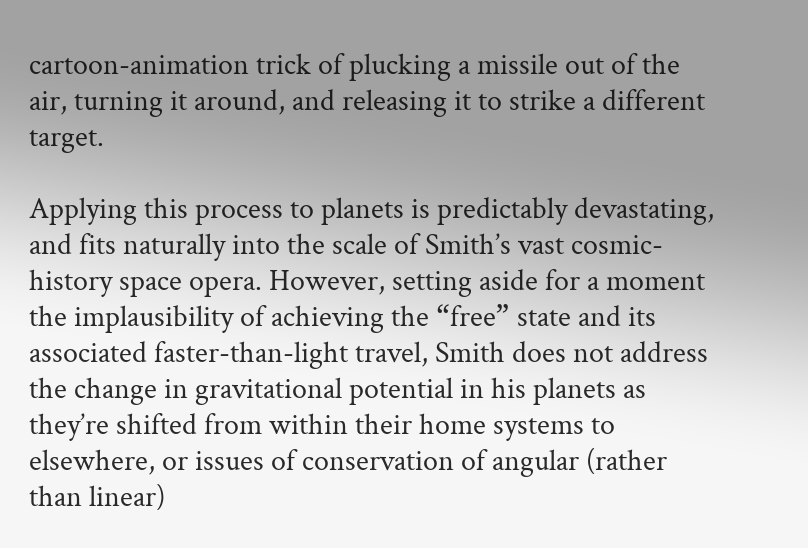cartoon-animation trick of plucking a missile out of the air, turning it around, and releasing it to strike a different target.

Applying this process to planets is predictably devastating, and fits naturally into the scale of Smith’s vast cosmic-history space opera. However, setting aside for a moment the implausibility of achieving the “free” state and its associated faster-than-light travel, Smith does not address the change in gravitational potential in his planets as they’re shifted from within their home systems to elsewhere, or issues of conservation of angular (rather than linear)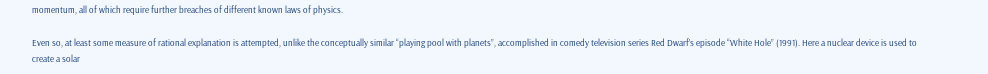momentum, all of which require further breaches of different known laws of physics.

Even so, at least some measure of rational explanation is attempted, unlike the conceptually similar “playing pool with planets”, accomplished in comedy television series Red Dwarf’s episode “White Hole” (1991). Here a nuclear device is used to create a solar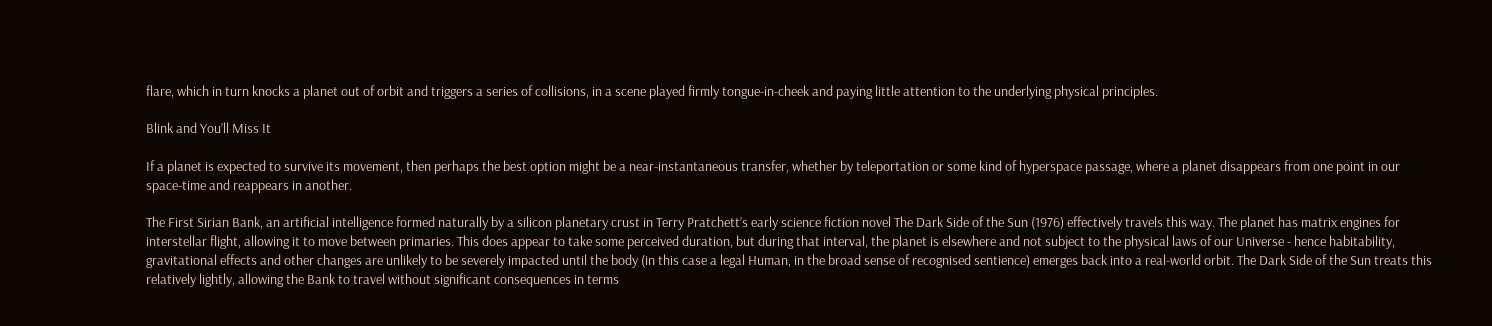flare, which in turn knocks a planet out of orbit and triggers a series of collisions, in a scene played firmly tongue-in-cheek and paying little attention to the underlying physical principles.

Blink and You’ll Miss It

If a planet is expected to survive its movement, then perhaps the best option might be a near-instantaneous transfer, whether by teleportation or some kind of hyperspace passage, where a planet disappears from one point in our space-time and reappears in another.

The First Sirian Bank, an artificial intelligence formed naturally by a silicon planetary crust in Terry Pratchett’s early science fiction novel The Dark Side of the Sun (1976) effectively travels this way. The planet has matrix engines for interstellar flight, allowing it to move between primaries. This does appear to take some perceived duration, but during that interval, the planet is elsewhere and not subject to the physical laws of our Universe - hence habitability, gravitational effects and other changes are unlikely to be severely impacted until the body (in this case a legal Human, in the broad sense of recognised sentience) emerges back into a real-world orbit. The Dark Side of the Sun treats this relatively lightly, allowing the Bank to travel without significant consequences in terms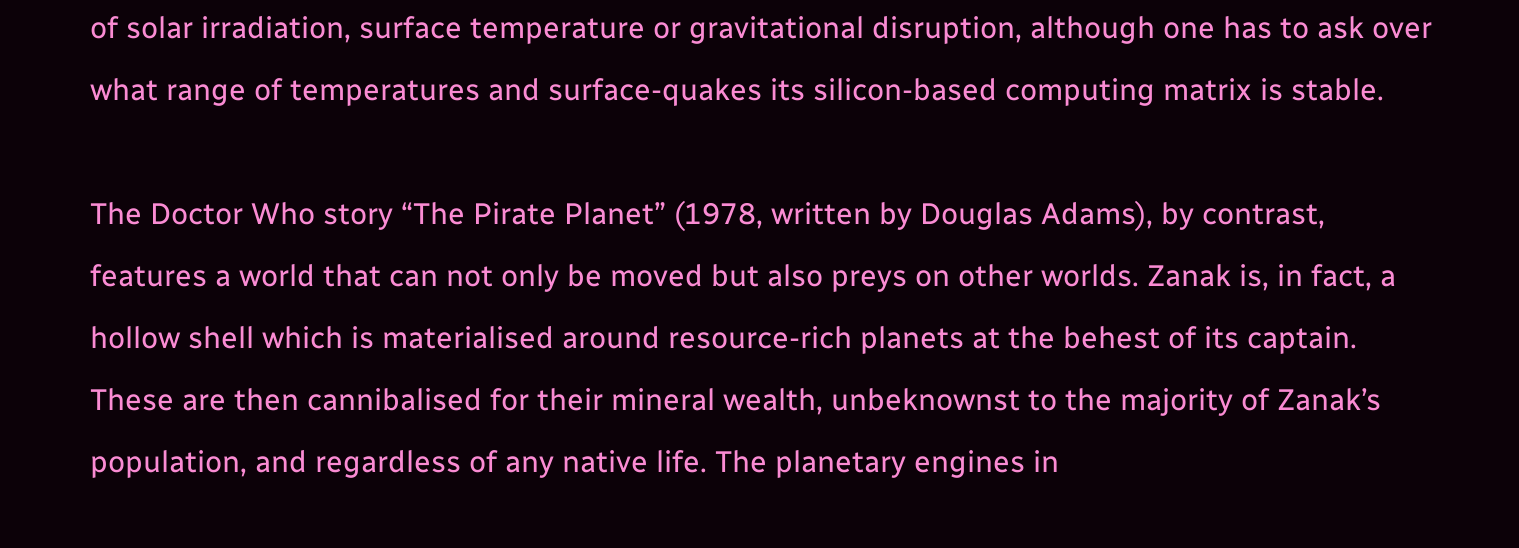of solar irradiation, surface temperature or gravitational disruption, although one has to ask over what range of temperatures and surface-quakes its silicon-based computing matrix is stable.

The Doctor Who story “The Pirate Planet” (1978, written by Douglas Adams), by contrast, features a world that can not only be moved but also preys on other worlds. Zanak is, in fact, a hollow shell which is materialised around resource-rich planets at the behest of its captain. These are then cannibalised for their mineral wealth, unbeknownst to the majority of Zanak’s population, and regardless of any native life. The planetary engines in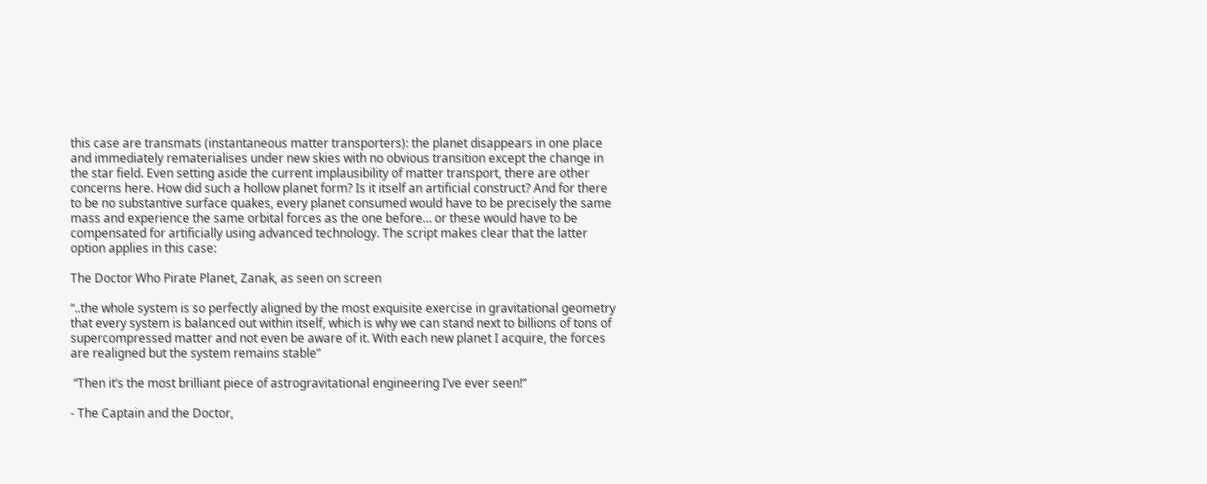this case are transmats (instantaneous matter transporters): the planet disappears in one place and immediately rematerialises under new skies with no obvious transition except the change in the star field. Even setting aside the current implausibility of matter transport, there are other concerns here. How did such a hollow planet form? Is it itself an artificial construct? And for there to be no substantive surface quakes, every planet consumed would have to be precisely the same mass and experience the same orbital forces as the one before… or these would have to be compensated for artificially using advanced technology. The script makes clear that the latter option applies in this case:

The Doctor Who Pirate Planet, Zanak, as seen on screen

“..the whole system is so perfectly aligned by the most exquisite exercise in gravitational geometry that every system is balanced out within itself, which is why we can stand next to billions of tons of supercompressed matter and not even be aware of it. With each new planet I acquire, the forces are realigned but the system remains stable”

 “Then it’s the most brilliant piece of astrogravitational engineering I’ve ever seen!”

- The Captain and the Doctor,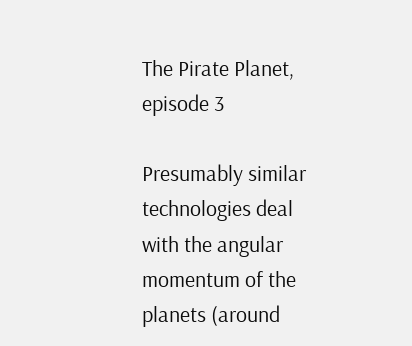The Pirate Planet, episode 3

Presumably similar technologies deal with the angular momentum of the planets (around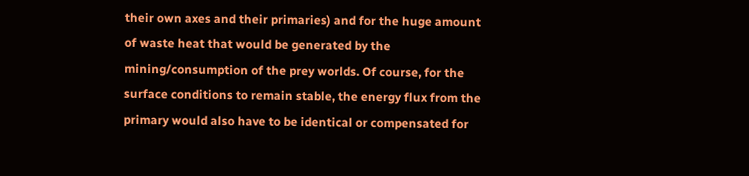their own axes and their primaries) and for the huge amount of waste heat that would be generated by the mining/consumption of the prey worlds. Of course, for the surface conditions to remain stable, the energy flux from the primary would also have to be identical or compensated for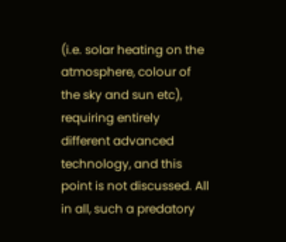(i.e. solar heating on the atmosphere, colour of the sky and sun etc), requiring entirely different advanced technology, and this point is not discussed. All in all, such a predatory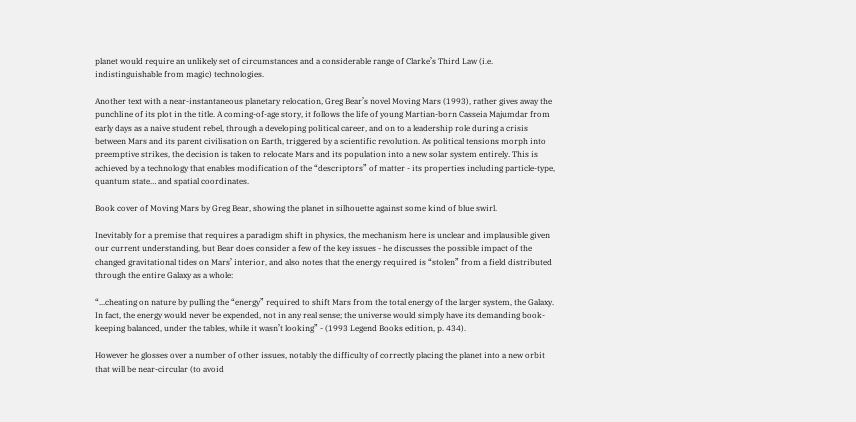planet would require an unlikely set of circumstances and a considerable range of Clarke’s Third Law (i.e. indistinguishable from magic) technologies.

Another text with a near-instantaneous planetary relocation, Greg Bear’s novel Moving Mars (1993), rather gives away the punchline of its plot in the title. A coming-of-age story, it follows the life of young Martian-born Casseia Majumdar from early days as a naive student rebel, through a developing political career, and on to a leadership role during a crisis between Mars and its parent civilisation on Earth, triggered by a scientific revolution. As political tensions morph into preemptive strikes, the decision is taken to relocate Mars and its population into a new solar system entirely. This is achieved by a technology that enables modification of the “descriptors” of matter - its properties including particle-type, quantum state… and spatial coordinates.

Book cover of Moving Mars by Greg Bear, showing the planet in silhouette against some kind of blue swirl.

Inevitably for a premise that requires a paradigm shift in physics, the mechanism here is unclear and implausible given our current understanding, but Bear does consider a few of the key issues - he discusses the possible impact of the changed gravitational tides on Mars’ interior, and also notes that the energy required is “stolen” from a field distributed through the entire Galaxy as a whole:

“...cheating on nature by pulling the “energy” required to shift Mars from the total energy of the larger system, the Galaxy. In fact, the energy would never be expended, not in any real sense; the universe would simply have its demanding book-keeping balanced, under the tables, while it wasn’t looking” - (1993 Legend Books edition, p. 434).

However he glosses over a number of other issues, notably the difficulty of correctly placing the planet into a new orbit that will be near-circular (to avoid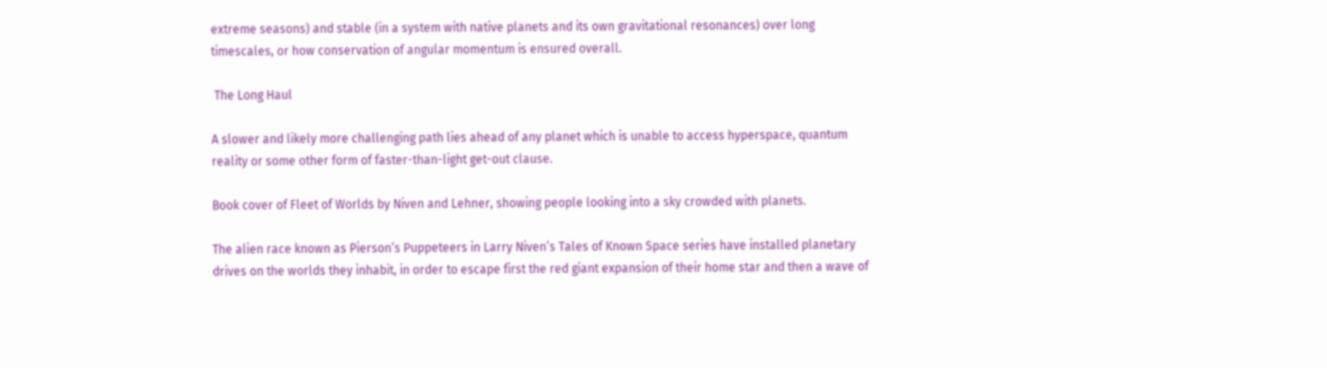extreme seasons) and stable (in a system with native planets and its own gravitational resonances) over long timescales, or how conservation of angular momentum is ensured overall.

 The Long Haul

A slower and likely more challenging path lies ahead of any planet which is unable to access hyperspace, quantum reality or some other form of faster-than-light get-out clause.

Book cover of Fleet of Worlds by Niven and Lehner, showing people looking into a sky crowded with planets.

The alien race known as Pierson’s Puppeteers in Larry Niven’s Tales of Known Space series have installed planetary drives on the worlds they inhabit, in order to escape first the red giant expansion of their home star and then a wave of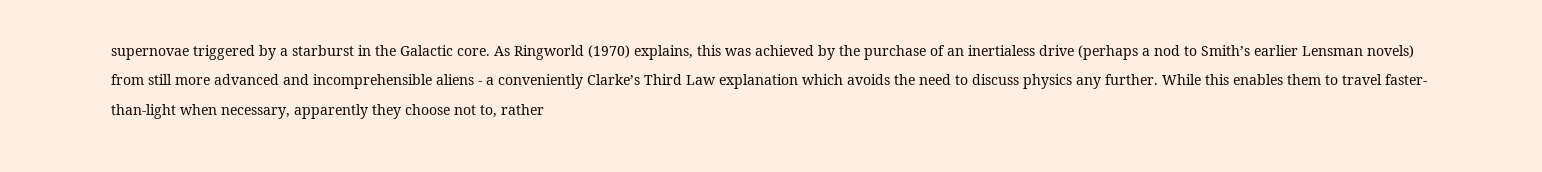supernovae triggered by a starburst in the Galactic core. As Ringworld (1970) explains, this was achieved by the purchase of an inertialess drive (perhaps a nod to Smith’s earlier Lensman novels) from still more advanced and incomprehensible aliens - a conveniently Clarke’s Third Law explanation which avoids the need to discuss physics any further. While this enables them to travel faster-than-light when necessary, apparently they choose not to, rather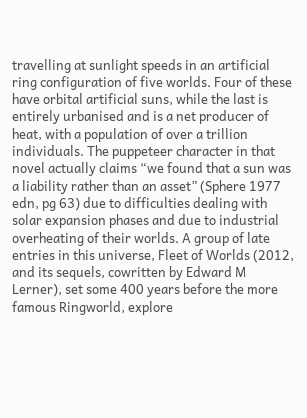travelling at sunlight speeds in an artificial ring configuration of five worlds. Four of these have orbital artificial suns, while the last is entirely urbanised and is a net producer of heat, with a population of over a trillion individuals. The puppeteer character in that novel actually claims “we found that a sun was a liability rather than an asset” (Sphere 1977 edn, pg 63) due to difficulties dealing with solar expansion phases and due to industrial overheating of their worlds. A group of late entries in this universe, Fleet of Worlds (2012, and its sequels, cowritten by Edward M Lerner), set some 400 years before the more famous Ringworld, explore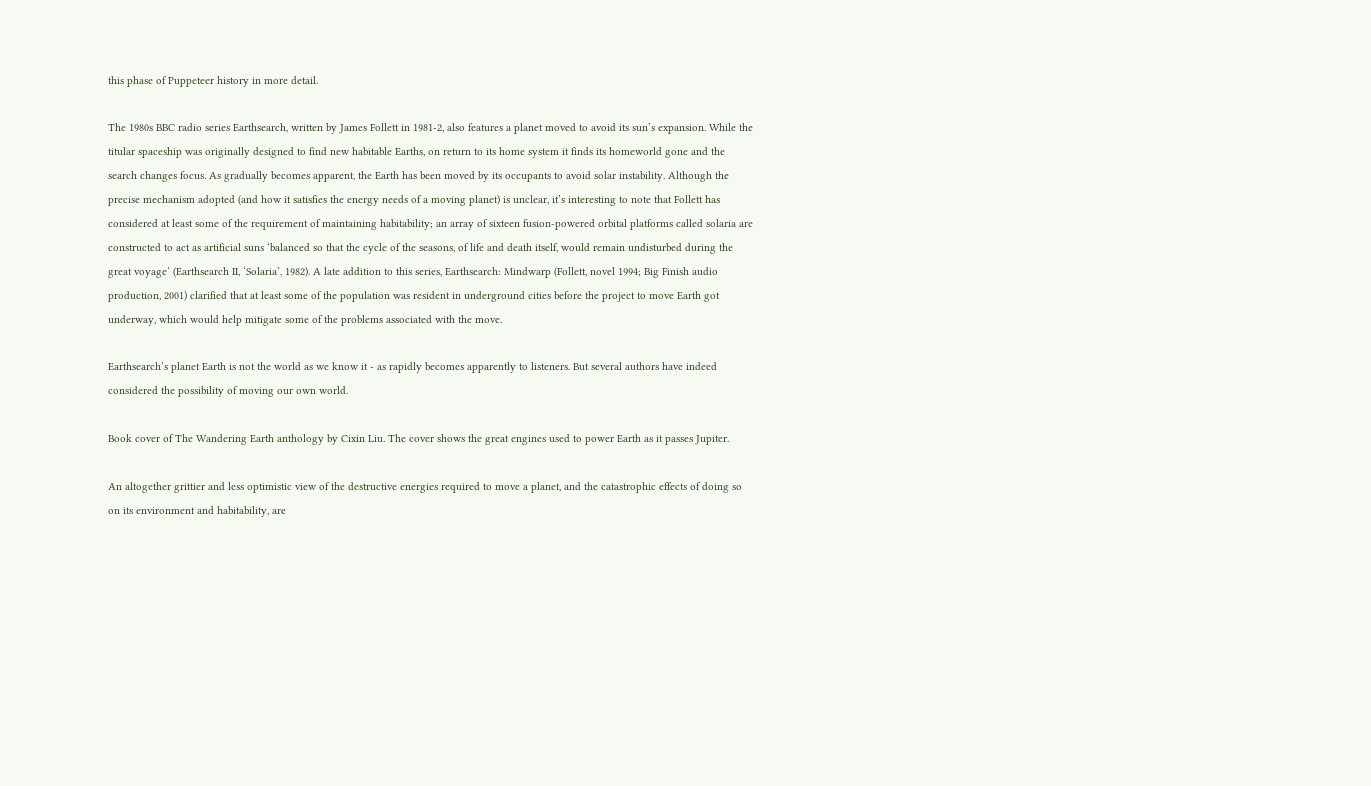this phase of Puppeteer history in more detail.

The 1980s BBC radio series Earthsearch, written by James Follett in 1981-2, also features a planet moved to avoid its sun’s expansion. While the titular spaceship was originally designed to find new habitable Earths, on return to its home system it finds its homeworld gone and the search changes focus. As gradually becomes apparent, the Earth has been moved by its occupants to avoid solar instability. Although the precise mechanism adopted (and how it satisfies the energy needs of a moving planet) is unclear, it’s interesting to note that Follett has considered at least some of the requirement of maintaining habitability; an array of sixteen fusion-powered orbital platforms called solaria are constructed to act as artificial suns ‘balanced so that the cycle of the seasons, of life and death itself, would remain undisturbed during the great voyage’ (Earthsearch II, ‘Solaria’, 1982). A late addition to this series, Earthsearch: Mindwarp (Follett, novel 1994; Big Finish audio production, 2001) clarified that at least some of the population was resident in underground cities before the project to move Earth got underway, which would help mitigate some of the problems associated with the move.

Earthsearch’s planet Earth is not the world as we know it - as rapidly becomes apparently to listeners. But several authors have indeed considered the possibility of moving our own world.

Book cover of The Wandering Earth anthology by Cixin Liu. The cover shows the great engines used to power Earth as it passes Jupiter.

An altogether grittier and less optimistic view of the destructive energies required to move a planet, and the catastrophic effects of doing so on its environment and habitability, are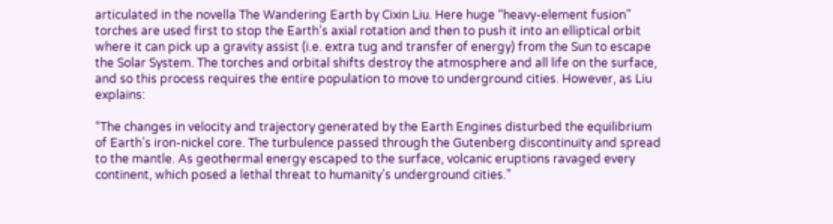articulated in the novella The Wandering Earth by Cixin Liu. Here huge “heavy-element fusion” torches are used first to stop the Earth’s axial rotation and then to push it into an elliptical orbit where it can pick up a gravity assist (i.e. extra tug and transfer of energy) from the Sun to escape the Solar System. The torches and orbital shifts destroy the atmosphere and all life on the surface, and so this process requires the entire population to move to underground cities. However, as Liu explains:

“The changes in velocity and trajectory generated by the Earth Engines disturbed the equilibrium of Earth’s iron-nickel core. The turbulence passed through the Gutenberg discontinuity and spread to the mantle. As geothermal energy escaped to the surface, volcanic eruptions ravaged every continent, which posed a lethal threat to humanity’s underground cities.”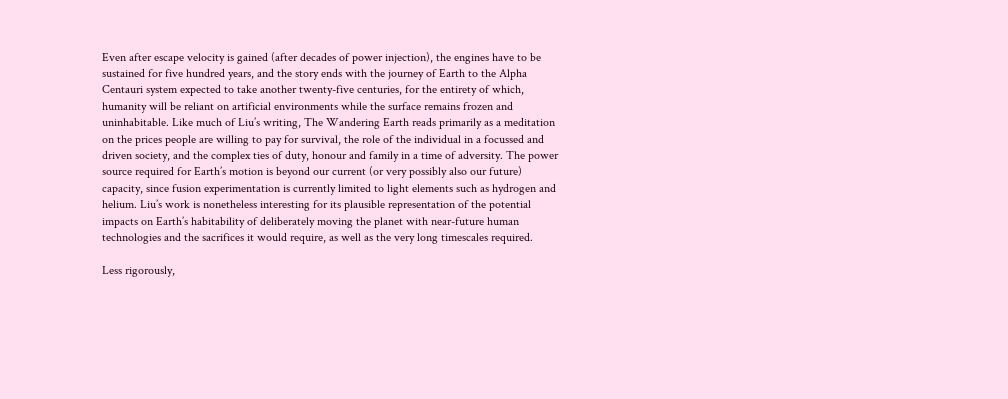Even after escape velocity is gained (after decades of power injection), the engines have to be sustained for five hundred years, and the story ends with the journey of Earth to the Alpha Centauri system expected to take another twenty-five centuries, for the entirety of which, humanity will be reliant on artificial environments while the surface remains frozen and uninhabitable. Like much of Liu’s writing, The Wandering Earth reads primarily as a meditation on the prices people are willing to pay for survival, the role of the individual in a focussed and driven society, and the complex ties of duty, honour and family in a time of adversity. The power source required for Earth’s motion is beyond our current (or very possibly also our future) capacity, since fusion experimentation is currently limited to light elements such as hydrogen and helium. Liu’s work is nonetheless interesting for its plausible representation of the potential impacts on Earth’s habitability of deliberately moving the planet with near-future human technologies and the sacrifices it would require, as well as the very long timescales required.

Less rigorously,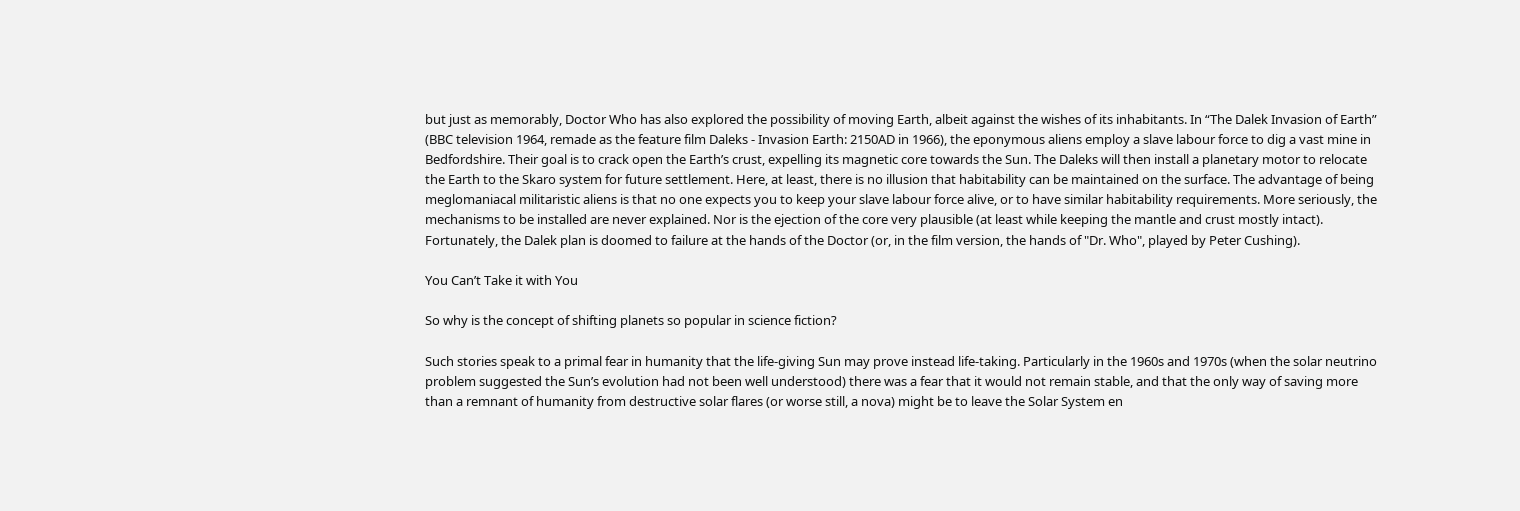but just as memorably, Doctor Who has also explored the possibility of moving Earth, albeit against the wishes of its inhabitants. In “The Dalek Invasion of Earth” (BBC television 1964, remade as the feature film Daleks - Invasion Earth: 2150AD in 1966), the eponymous aliens employ a slave labour force to dig a vast mine in Bedfordshire. Their goal is to crack open the Earth’s crust, expelling its magnetic core towards the Sun. The Daleks will then install a planetary motor to relocate the Earth to the Skaro system for future settlement. Here, at least, there is no illusion that habitability can be maintained on the surface. The advantage of being meglomaniacal militaristic aliens is that no one expects you to keep your slave labour force alive, or to have similar habitability requirements. More seriously, the mechanisms to be installed are never explained. Nor is the ejection of the core very plausible (at least while keeping the mantle and crust mostly intact). Fortunately, the Dalek plan is doomed to failure at the hands of the Doctor (or, in the film version, the hands of "Dr. Who", played by Peter Cushing).

You Can’t Take it with You

So why is the concept of shifting planets so popular in science fiction?

Such stories speak to a primal fear in humanity that the life-giving Sun may prove instead life-taking. Particularly in the 1960s and 1970s (when the solar neutrino problem suggested the Sun’s evolution had not been well understood) there was a fear that it would not remain stable, and that the only way of saving more than a remnant of humanity from destructive solar flares (or worse still, a nova) might be to leave the Solar System en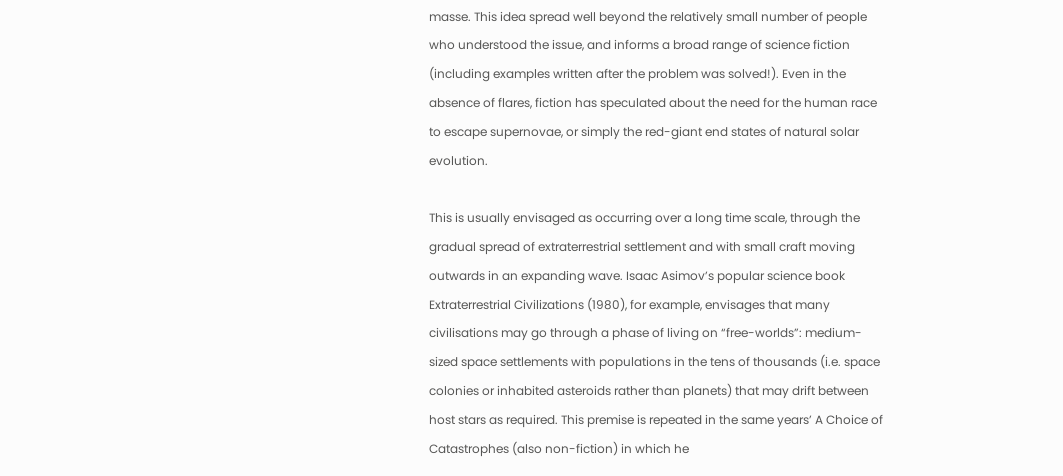masse. This idea spread well beyond the relatively small number of people who understood the issue, and informs a broad range of science fiction (including examples written after the problem was solved!). Even in the absence of flares, fiction has speculated about the need for the human race to escape supernovae, or simply the red-giant end states of natural solar evolution.

This is usually envisaged as occurring over a long time scale, through the gradual spread of extraterrestrial settlement and with small craft moving outwards in an expanding wave. Isaac Asimov’s popular science book Extraterrestrial Civilizations (1980), for example, envisages that many civilisations may go through a phase of living on “free-worlds”: medium-sized space settlements with populations in the tens of thousands (i.e. space colonies or inhabited asteroids rather than planets) that may drift between host stars as required. This premise is repeated in the same years’ A Choice of Catastrophes (also non-fiction) in which he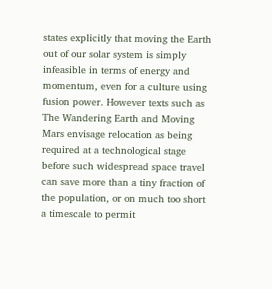states explicitly that moving the Earth out of our solar system is simply infeasible in terms of energy and momentum, even for a culture using fusion power. However texts such as The Wandering Earth and Moving Mars envisage relocation as being required at a technological stage before such widespread space travel can save more than a tiny fraction of the population, or on much too short a timescale to permit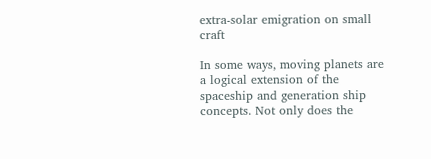extra-solar emigration on small craft

In some ways, moving planets are a logical extension of the spaceship and generation ship concepts. Not only does the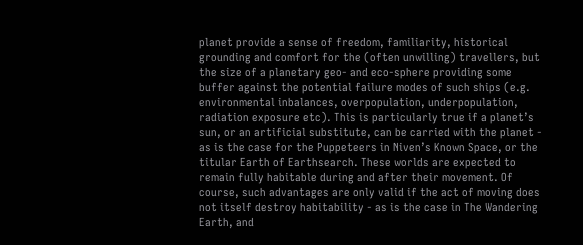planet provide a sense of freedom, familiarity, historical grounding and comfort for the (often unwilling) travellers, but the size of a planetary geo- and eco-sphere providing some buffer against the potential failure modes of such ships (e.g. environmental inbalances, overpopulation, underpopulation, radiation exposure etc). This is particularly true if a planet’s sun, or an artificial substitute, can be carried with the planet - as is the case for the Puppeteers in Niven’s Known Space, or the titular Earth of Earthsearch. These worlds are expected to remain fully habitable during and after their movement. Of course, such advantages are only valid if the act of moving does not itself destroy habitability - as is the case in The Wandering Earth, and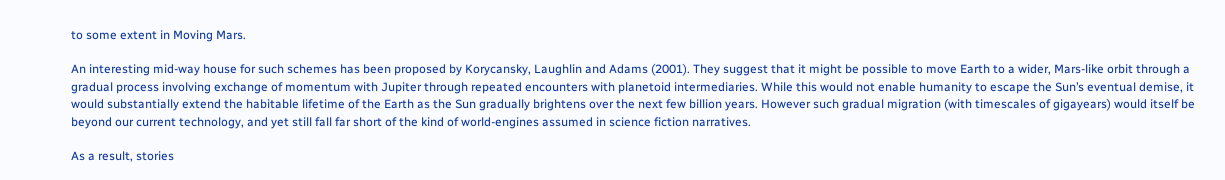to some extent in Moving Mars.

An interesting mid-way house for such schemes has been proposed by Korycansky, Laughlin and Adams (2001). They suggest that it might be possible to move Earth to a wider, Mars-like orbit through a gradual process involving exchange of momentum with Jupiter through repeated encounters with planetoid intermediaries. While this would not enable humanity to escape the Sun’s eventual demise, it would substantially extend the habitable lifetime of the Earth as the Sun gradually brightens over the next few billion years. However such gradual migration (with timescales of gigayears) would itself be beyond our current technology, and yet still fall far short of the kind of world-engines assumed in science fiction narratives.

As a result, stories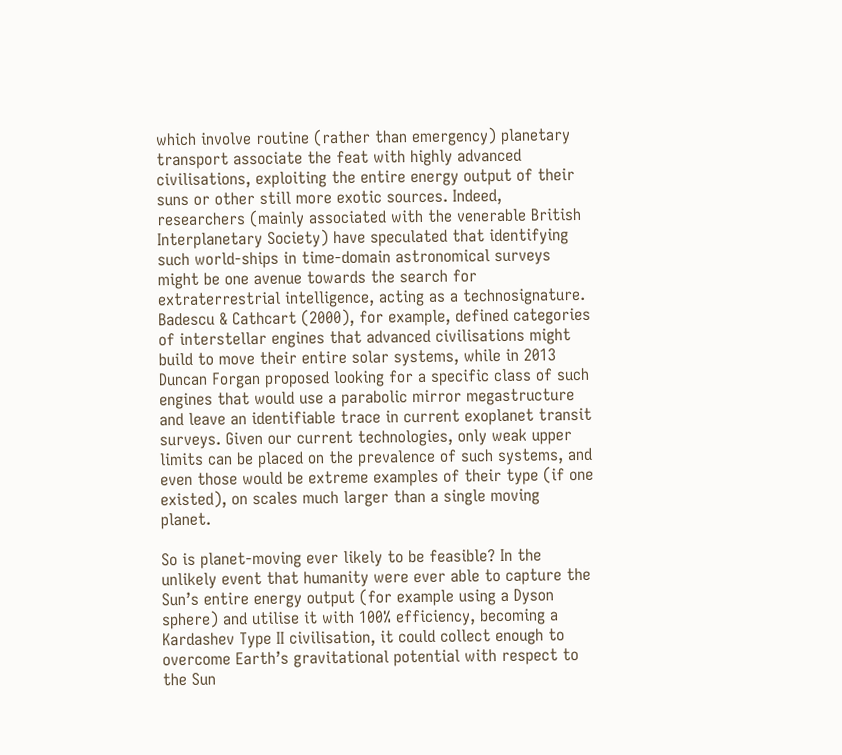which involve routine (rather than emergency) planetary transport associate the feat with highly advanced civilisations, exploiting the entire energy output of their suns or other still more exotic sources. Indeed, researchers (mainly associated with the venerable British Interplanetary Society) have speculated that identifying such world-ships in time-domain astronomical surveys might be one avenue towards the search for extraterrestrial intelligence, acting as a technosignature. Badescu & Cathcart (2000), for example, defined categories of interstellar engines that advanced civilisations might build to move their entire solar systems, while in 2013 Duncan Forgan proposed looking for a specific class of such engines that would use a parabolic mirror megastructure and leave an identifiable trace in current exoplanet transit surveys. Given our current technologies, only weak upper limits can be placed on the prevalence of such systems, and even those would be extreme examples of their type (if one existed), on scales much larger than a single moving planet.

So is planet-moving ever likely to be feasible? In the unlikely event that humanity were ever able to capture the Sun’s entire energy output (for example using a Dyson sphere) and utilise it with 100% efficiency, becoming a Kardashev Type II civilisation, it could collect enough to overcome Earth’s gravitational potential with respect to the Sun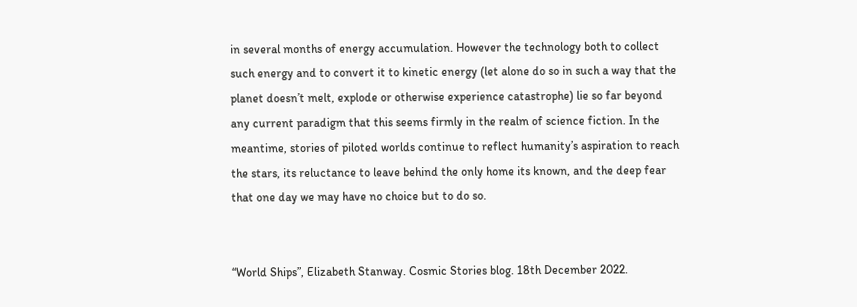in several months of energy accumulation. However the technology both to collect such energy and to convert it to kinetic energy (let alone do so in such a way that the planet doesn’t melt, explode or otherwise experience catastrophe) lie so far beyond any current paradigm that this seems firmly in the realm of science fiction. In the meantime, stories of piloted worlds continue to reflect humanity’s aspiration to reach the stars, its reluctance to leave behind the only home its known, and the deep fear that one day we may have no choice but to do so.


“World Ships”, Elizabeth Stanway. Cosmic Stories blog. 18th December 2022.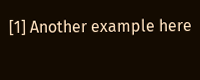[1] Another example here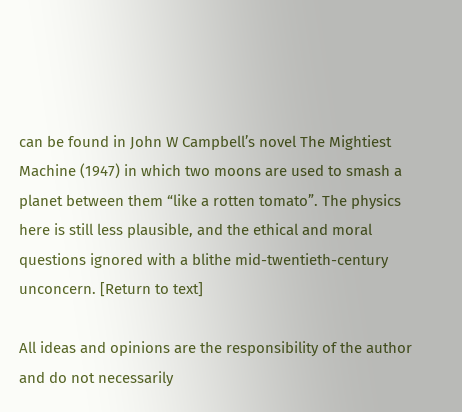can be found in John W Campbell’s novel The Mightiest Machine (1947) in which two moons are used to smash a planet between them “like a rotten tomato”. The physics here is still less plausible, and the ethical and moral questions ignored with a blithe mid-twentieth-century unconcern. [Return to text]

All ideas and opinions are the responsibility of the author and do not necessarily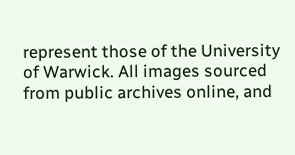represent those of the University of Warwick. All images sourced from public archives online, and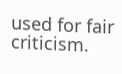used for fair criticism.